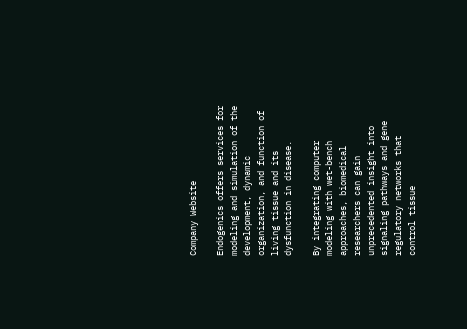Company Website

Endogenics offers services for modeling and simulation of the development, dynamic organization, and function of living tissue and its dysfunction in disease.

By integrating computer modeling with wet-bench approaches, biomedical researchers can gain unprecedented insight into signaling pathways and gene regulatory networks that control tissue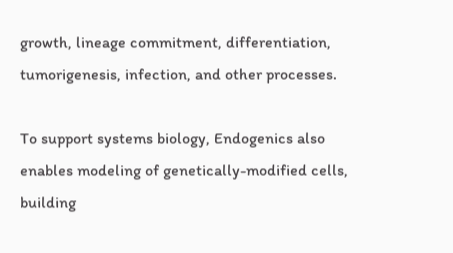growth, lineage commitment, differentiation, tumorigenesis, infection, and other processes.

To support systems biology, Endogenics also enables modeling of genetically-modified cells, building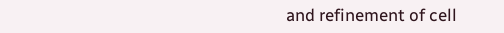and refinement of cell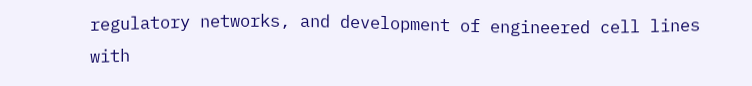regulatory networks, and development of engineered cell lines with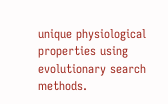unique physiological properties using evolutionary search methods.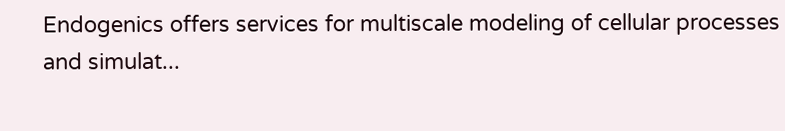Endogenics offers services for multiscale modeling of cellular processes and simulat...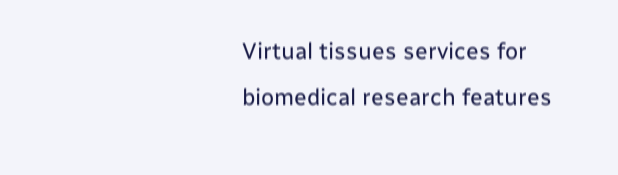Virtual tissues services for biomedical research features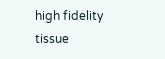high fidelity tissue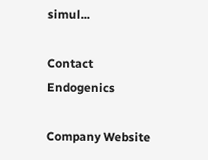simul...

Contact Endogenics

Company Website